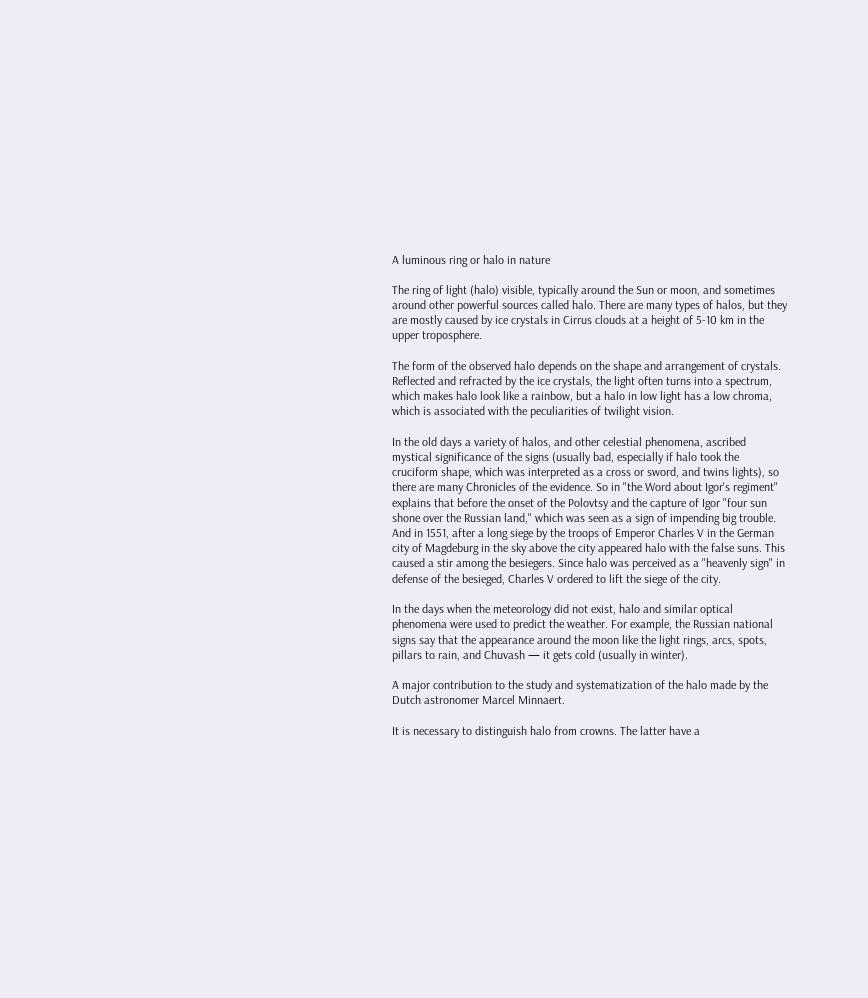A luminous ring or halo in nature

The ring of light (halo) visible, typically around the Sun or moon, and sometimes around other powerful sources called halo. There are many types of halos, but they are mostly caused by ice crystals in Cirrus clouds at a height of 5-10 km in the upper troposphere.

The form of the observed halo depends on the shape and arrangement of crystals. Reflected and refracted by the ice crystals, the light often turns into a spectrum, which makes halo look like a rainbow, but a halo in low light has a low chroma, which is associated with the peculiarities of twilight vision.

In the old days a variety of halos, and other celestial phenomena, ascribed mystical significance of the signs (usually bad, especially if halo took the cruciform shape, which was interpreted as a cross or sword, and twins lights), so there are many Chronicles of the evidence. So in "the Word about Igor's regiment" explains that before the onset of the Polovtsy and the capture of Igor "four sun shone over the Russian land," which was seen as a sign of impending big trouble. And in 1551, after a long siege by the troops of Emperor Charles V in the German city of Magdeburg in the sky above the city appeared halo with the false suns. This caused a stir among the besiegers. Since halo was perceived as a "heavenly sign" in defense of the besieged, Charles V ordered to lift the siege of the city.

In the days when the meteorology did not exist, halo and similar optical phenomena were used to predict the weather. For example, the Russian national signs say that the appearance around the moon like the light rings, arcs, spots, pillars to rain, and Chuvash — it gets cold (usually in winter).

A major contribution to the study and systematization of the halo made by the Dutch astronomer Marcel Minnaert.

It is necessary to distinguish halo from crowns. The latter have a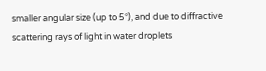smaller angular size (up to 5°), and due to diffractive scattering rays of light in water droplets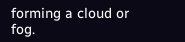forming a cloud or fog.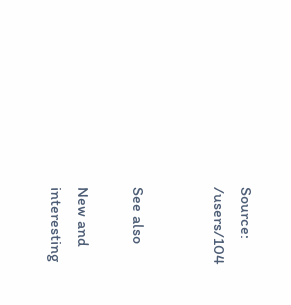Source: /users/104


See also

New and interesting